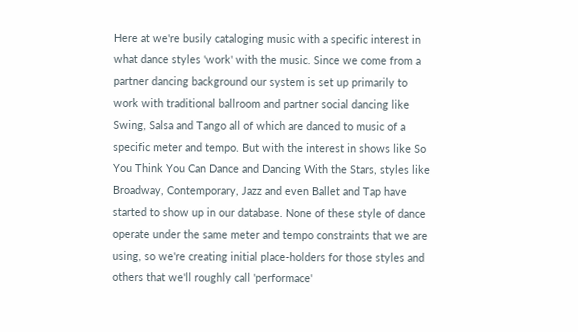Here at we're busily cataloging music with a specific interest in what dance styles 'work' with the music. Since we come from a partner dancing background our system is set up primarily to work with traditional ballroom and partner social dancing like Swing, Salsa and Tango all of which are danced to music of a specific meter and tempo. But with the interest in shows like So You Think You Can Dance and Dancing With the Stars, styles like Broadway, Contemporary, Jazz and even Ballet and Tap have started to show up in our database. None of these style of dance operate under the same meter and tempo constraints that we are using, so we're creating initial place-holders for those styles and others that we'll roughly call 'performace'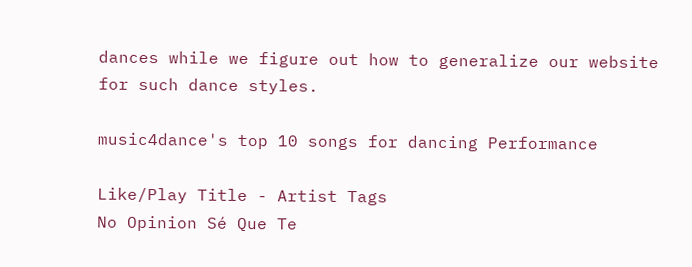dances while we figure out how to generalize our website for such dance styles.

music4dance's top 10 songs for dancing Performance

Like/Play Title - Artist Tags
No Opinion Sé Que Te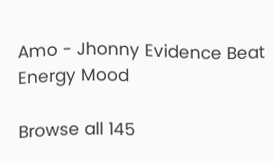Amo - Jhonny Evidence Beat Energy Mood

Browse all 145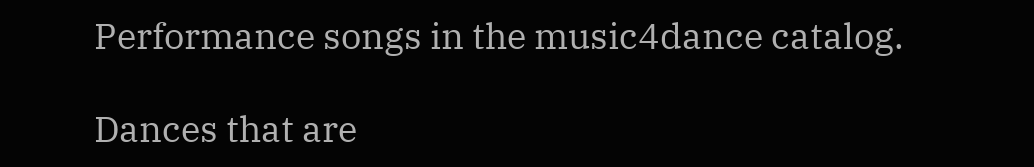Performance songs in the music4dance catalog.

Dances that are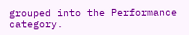grouped into the Performance category.